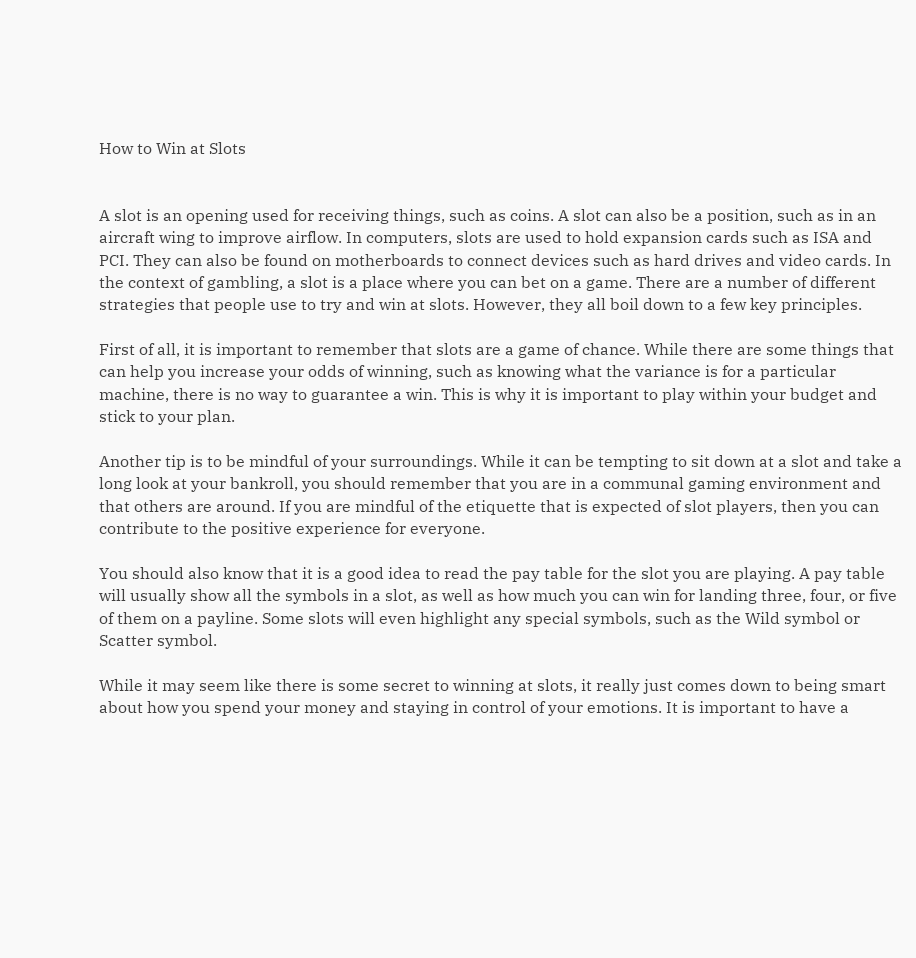How to Win at Slots


A slot is an opening used for receiving things, such as coins. A slot can also be a position, such as in an aircraft wing to improve airflow. In computers, slots are used to hold expansion cards such as ISA and PCI. They can also be found on motherboards to connect devices such as hard drives and video cards. In the context of gambling, a slot is a place where you can bet on a game. There are a number of different strategies that people use to try and win at slots. However, they all boil down to a few key principles.

First of all, it is important to remember that slots are a game of chance. While there are some things that can help you increase your odds of winning, such as knowing what the variance is for a particular machine, there is no way to guarantee a win. This is why it is important to play within your budget and stick to your plan.

Another tip is to be mindful of your surroundings. While it can be tempting to sit down at a slot and take a long look at your bankroll, you should remember that you are in a communal gaming environment and that others are around. If you are mindful of the etiquette that is expected of slot players, then you can contribute to the positive experience for everyone.

You should also know that it is a good idea to read the pay table for the slot you are playing. A pay table will usually show all the symbols in a slot, as well as how much you can win for landing three, four, or five of them on a payline. Some slots will even highlight any special symbols, such as the Wild symbol or Scatter symbol.

While it may seem like there is some secret to winning at slots, it really just comes down to being smart about how you spend your money and staying in control of your emotions. It is important to have a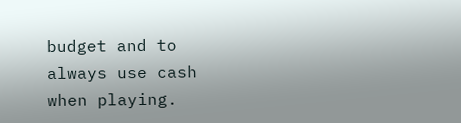budget and to always use cash when playing.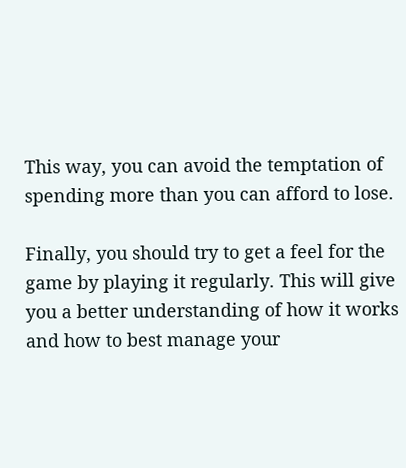This way, you can avoid the temptation of spending more than you can afford to lose.

Finally, you should try to get a feel for the game by playing it regularly. This will give you a better understanding of how it works and how to best manage your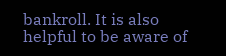bankroll. It is also helpful to be aware of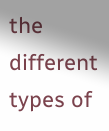the different types of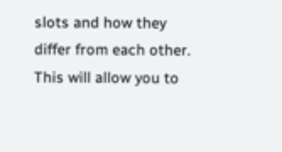slots and how they differ from each other. This will allow you to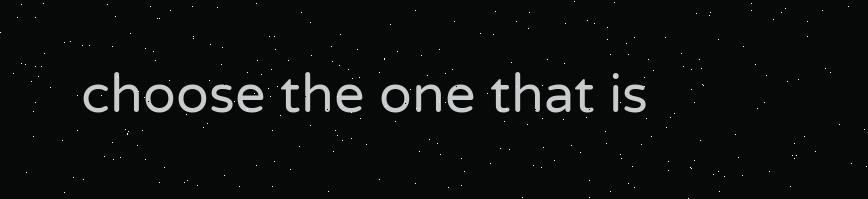choose the one that is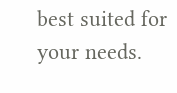best suited for your needs.